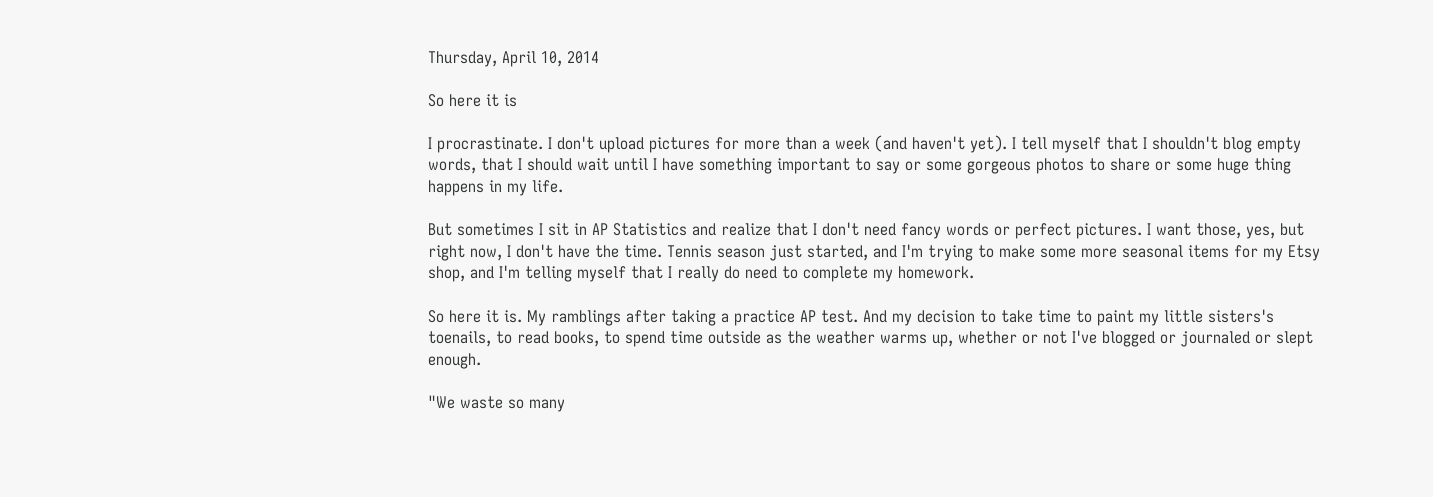Thursday, April 10, 2014

So here it is

I procrastinate. I don't upload pictures for more than a week (and haven't yet). I tell myself that I shouldn't blog empty words, that I should wait until I have something important to say or some gorgeous photos to share or some huge thing happens in my life.

But sometimes I sit in AP Statistics and realize that I don't need fancy words or perfect pictures. I want those, yes, but right now, I don't have the time. Tennis season just started, and I'm trying to make some more seasonal items for my Etsy shop, and I'm telling myself that I really do need to complete my homework.

So here it is. My ramblings after taking a practice AP test. And my decision to take time to paint my little sisters's toenails, to read books, to spend time outside as the weather warms up, whether or not I've blogged or journaled or slept enough.

"We waste so many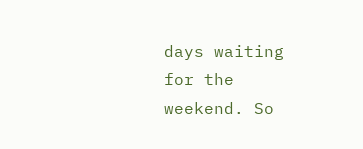days waiting for the weekend. So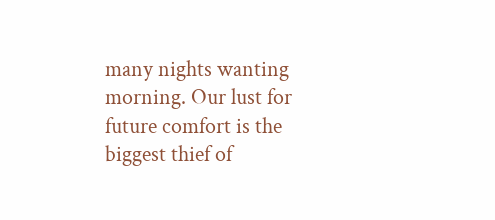many nights wanting morning. Our lust for future comfort is the biggest thief of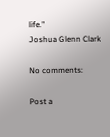life."
Joshua Glenn Clark

No comments:

Post a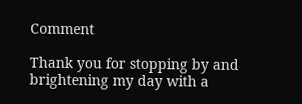Comment

Thank you for stopping by and brightening my day with a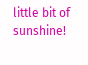little bit of sunshine!